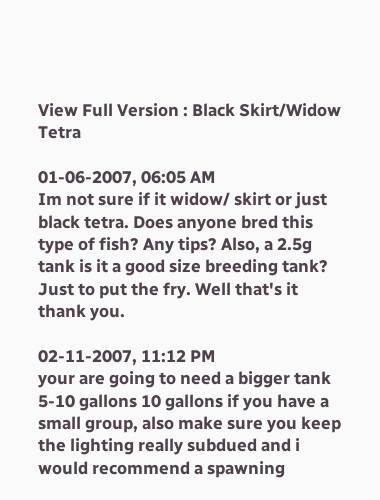View Full Version : Black Skirt/Widow Tetra

01-06-2007, 06:05 AM
Im not sure if it widow/ skirt or just black tetra. Does anyone bred this type of fish? Any tips? Also, a 2.5g tank is it a good size breeding tank? Just to put the fry. Well that's it thank you.

02-11-2007, 11:12 PM
your are going to need a bigger tank 5-10 gallons 10 gallons if you have a small group, also make sure you keep the lighting really subdued and i would recommend a spawning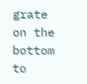grate on the bottom to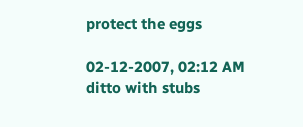protect the eggs

02-12-2007, 02:12 AM
ditto with stubs